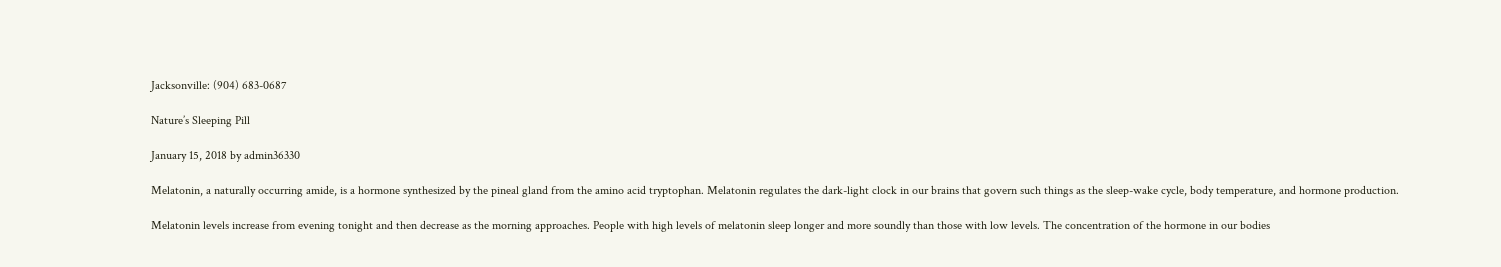Jacksonville: (904) 683-0687

Nature’s Sleeping Pill

January 15, 2018 by admin36330

Melatonin, a naturally occurring amide, is a hormone synthesized by the pineal gland from the amino acid tryptophan. Melatonin regulates the dark-light clock in our brains that govern such things as the sleep-wake cycle, body temperature, and hormone production.

Melatonin levels increase from evening tonight and then decrease as the morning approaches. People with high levels of melatonin sleep longer and more soundly than those with low levels. The concentration of the hormone in our bodies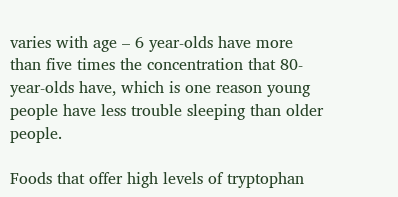varies with age – 6 year-olds have more than five times the concentration that 80-year-olds have, which is one reason young people have less trouble sleeping than older people.

Foods that offer high levels of tryptophan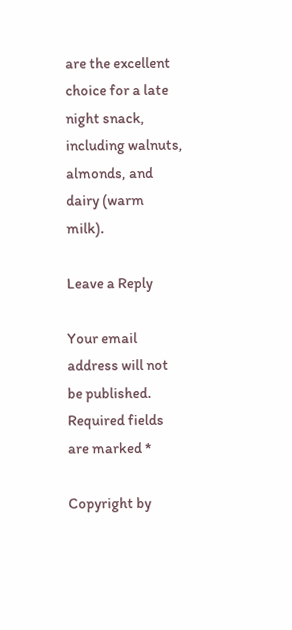are the excellent choice for a late night snack, including walnuts, almonds, and dairy (warm milk).

Leave a Reply

Your email address will not be published. Required fields are marked *

Copyright by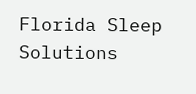Florida Sleep Solutions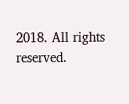2018. All rights reserved.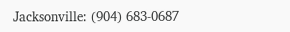Jacksonville: (904) 683-0687